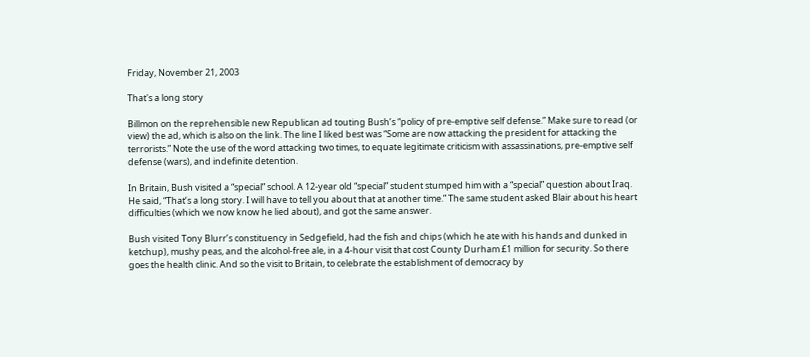Friday, November 21, 2003

That's a long story

Billmon on the reprehensible new Republican ad touting Bush’s “policy of pre-emptive self defense.” Make sure to read (or view) the ad, which is also on the link. The line I liked best was “Some are now attacking the president for attacking the terrorists.” Note the use of the word attacking two times, to equate legitimate criticism with assassinations, pre-emptive self defense (wars), and indefinite detention.

In Britain, Bush visited a “special” school. A 12-year old “special” student stumped him with a “special” question about Iraq. He said, “That’s a long story. I will have to tell you about that at another time.” The same student asked Blair about his heart difficulties (which we now know he lied about), and got the same answer.

Bush visited Tony Blurr’s constituency in Sedgefield, had the fish and chips (which he ate with his hands and dunked in ketchup), mushy peas, and the alcohol-free ale, in a 4-hour visit that cost County Durham £1 million for security. So there goes the health clinic. And so the visit to Britain, to celebrate the establishment of democracy by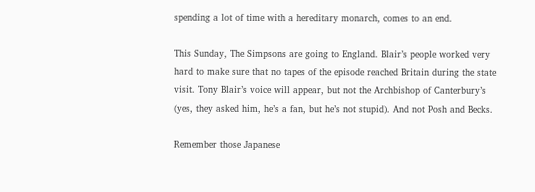spending a lot of time with a hereditary monarch, comes to an end.

This Sunday, The Simpsons are going to England. Blair’s people worked very hard to make sure that no tapes of the episode reached Britain during the state visit. Tony Blair’s voice will appear, but not the Archbishop of Canterbury’s (yes, they asked him, he’s a fan, but he’s not stupid). And not Posh and Becks.

Remember those Japanese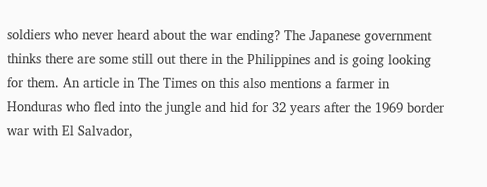soldiers who never heard about the war ending? The Japanese government thinks there are some still out there in the Philippines and is going looking for them. An article in The Times on this also mentions a farmer in Honduras who fled into the jungle and hid for 32 years after the 1969 border war with El Salvador,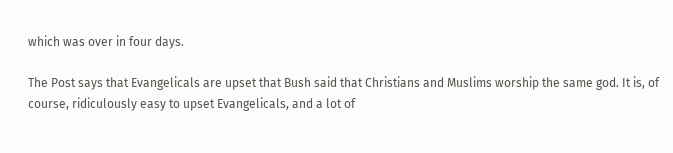which was over in four days.

The Post says that Evangelicals are upset that Bush said that Christians and Muslims worship the same god. It is, of course, ridiculously easy to upset Evangelicals, and a lot of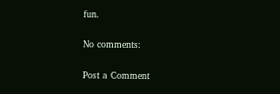fun.

No comments:

Post a Comment